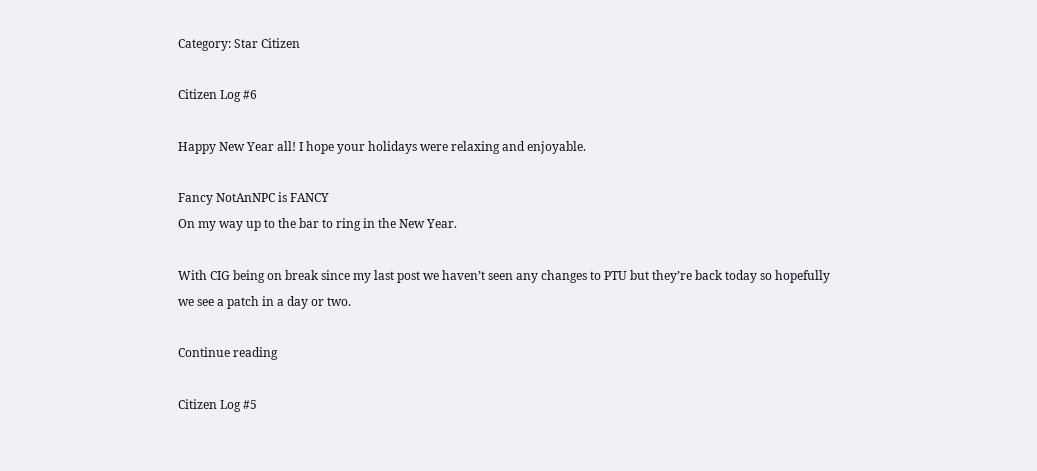Category: Star Citizen

Citizen Log #6

Happy New Year all! I hope your holidays were relaxing and enjoyable.

Fancy NotAnNPC is FANCY
On my way up to the bar to ring in the New Year.

With CIG being on break since my last post we haven’t seen any changes to PTU but they’re back today so hopefully we see a patch in a day or two.

Continue reading

Citizen Log #5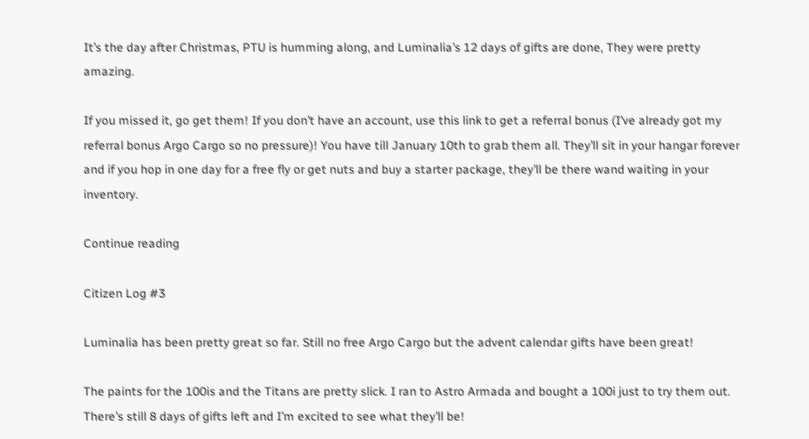It’s the day after Christmas, PTU is humming along, and Luminalia’s 12 days of gifts are done, They were pretty amazing.

If you missed it, go get them! If you don’t have an account, use this link to get a referral bonus (I’ve already got my referral bonus Argo Cargo so no pressure)! You have till January 10th to grab them all. They’ll sit in your hangar forever and if you hop in one day for a free fly or get nuts and buy a starter package, they’ll be there wand waiting in your inventory.

Continue reading

Citizen Log #3

Luminalia has been pretty great so far. Still no free Argo Cargo but the advent calendar gifts have been great!

The paints for the 100is and the Titans are pretty slick. I ran to Astro Armada and bought a 100i just to try them out. There’s still 8 days of gifts left and I’m excited to see what they’ll be!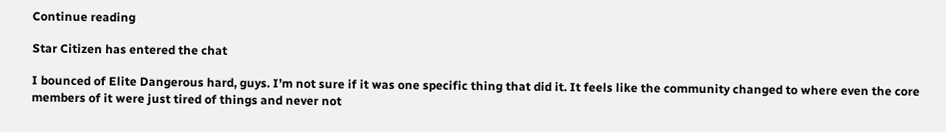Continue reading

Star Citizen has entered the chat

I bounced of Elite Dangerous hard, guys. I’m not sure if it was one specific thing that did it. It feels like the community changed to where even the core members of it were just tired of things and never not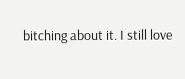bitching about it. I still love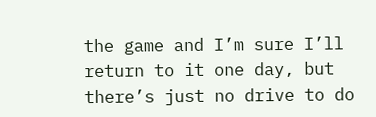the game and I’m sure I’ll return to it one day, but there’s just no drive to do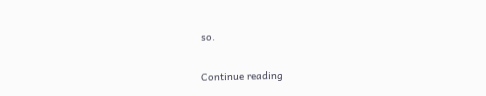so.

Continue reading